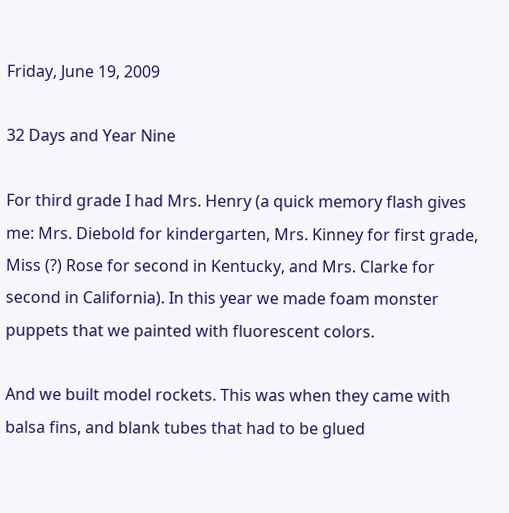Friday, June 19, 2009

32 Days and Year Nine

For third grade I had Mrs. Henry (a quick memory flash gives me: Mrs. Diebold for kindergarten, Mrs. Kinney for first grade, Miss (?) Rose for second in Kentucky, and Mrs. Clarke for second in California). In this year we made foam monster puppets that we painted with fluorescent colors.

And we built model rockets. This was when they came with balsa fins, and blank tubes that had to be glued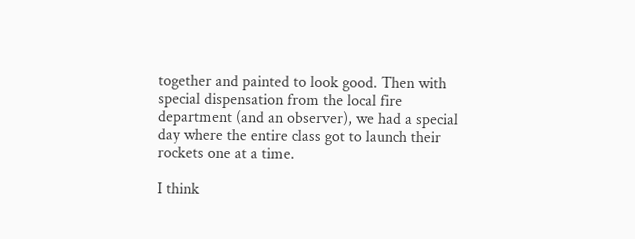together and painted to look good. Then with special dispensation from the local fire department (and an observer), we had a special day where the entire class got to launch their rockets one at a time.

I think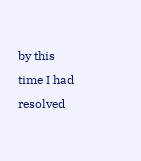by this time I had resolved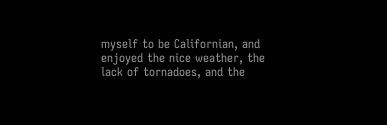myself to be Californian, and enjoyed the nice weather, the lack of tornadoes, and the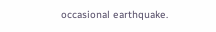occasional earthquake.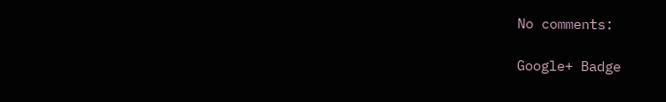No comments:

Google+ Badge